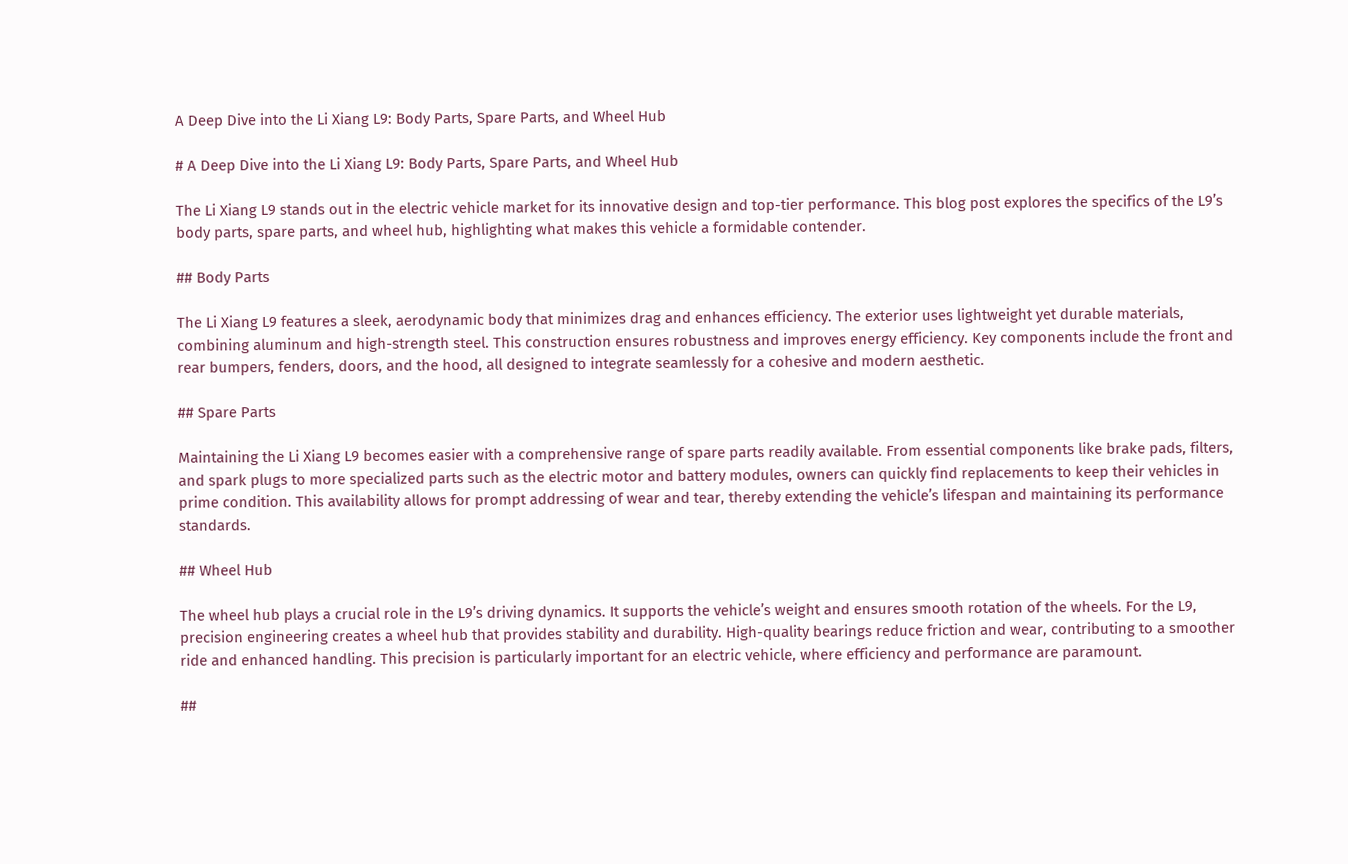A Deep Dive into the Li Xiang L9: Body Parts, Spare Parts, and Wheel Hub

# A Deep Dive into the Li Xiang L9: Body Parts, Spare Parts, and Wheel Hub

The Li Xiang L9 stands out in the electric vehicle market for its innovative design and top-tier performance. This blog post explores the specifics of the L9’s body parts, spare parts, and wheel hub, highlighting what makes this vehicle a formidable contender.

## Body Parts

The Li Xiang L9 features a sleek, aerodynamic body that minimizes drag and enhances efficiency. The exterior uses lightweight yet durable materials, combining aluminum and high-strength steel. This construction ensures robustness and improves energy efficiency. Key components include the front and rear bumpers, fenders, doors, and the hood, all designed to integrate seamlessly for a cohesive and modern aesthetic.

## Spare Parts

Maintaining the Li Xiang L9 becomes easier with a comprehensive range of spare parts readily available. From essential components like brake pads, filters, and spark plugs to more specialized parts such as the electric motor and battery modules, owners can quickly find replacements to keep their vehicles in prime condition. This availability allows for prompt addressing of wear and tear, thereby extending the vehicle’s lifespan and maintaining its performance standards.

## Wheel Hub

The wheel hub plays a crucial role in the L9’s driving dynamics. It supports the vehicle’s weight and ensures smooth rotation of the wheels. For the L9, precision engineering creates a wheel hub that provides stability and durability. High-quality bearings reduce friction and wear, contributing to a smoother ride and enhanced handling. This precision is particularly important for an electric vehicle, where efficiency and performance are paramount.

##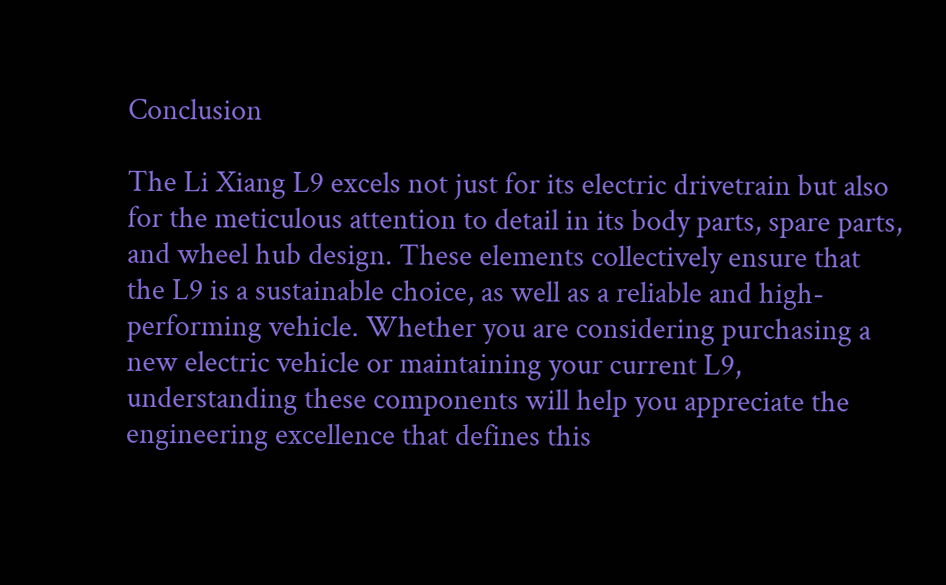Conclusion

The Li Xiang L9 excels not just for its electric drivetrain but also for the meticulous attention to detail in its body parts, spare parts, and wheel hub design. These elements collectively ensure that the L9 is a sustainable choice, as well as a reliable and high-performing vehicle. Whether you are considering purchasing a new electric vehicle or maintaining your current L9, understanding these components will help you appreciate the engineering excellence that defines this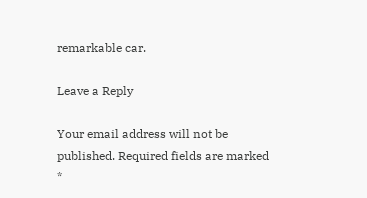remarkable car.

Leave a Reply

Your email address will not be published. Required fields are marked *